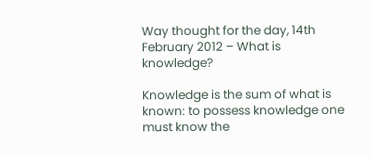Way thought for the day, 14th February 2012 – What is knowledge?

Knowledge is the sum of what is known: to possess knowledge one must know the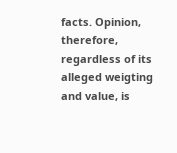facts. Opinion, therefore, regardless of its alleged weigting and value, is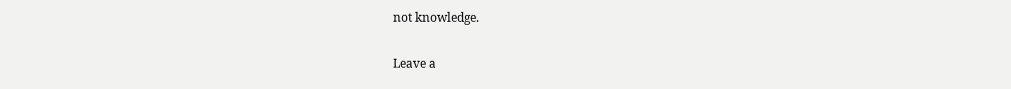not knowledge.

Leave a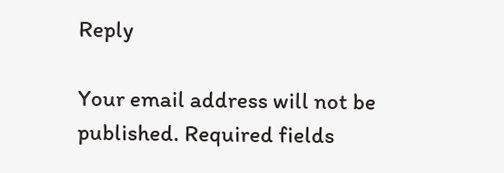Reply

Your email address will not be published. Required fields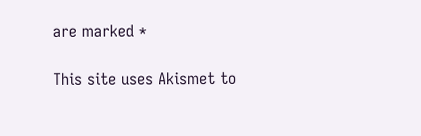are marked *

This site uses Akismet to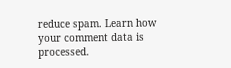reduce spam. Learn how your comment data is processed.